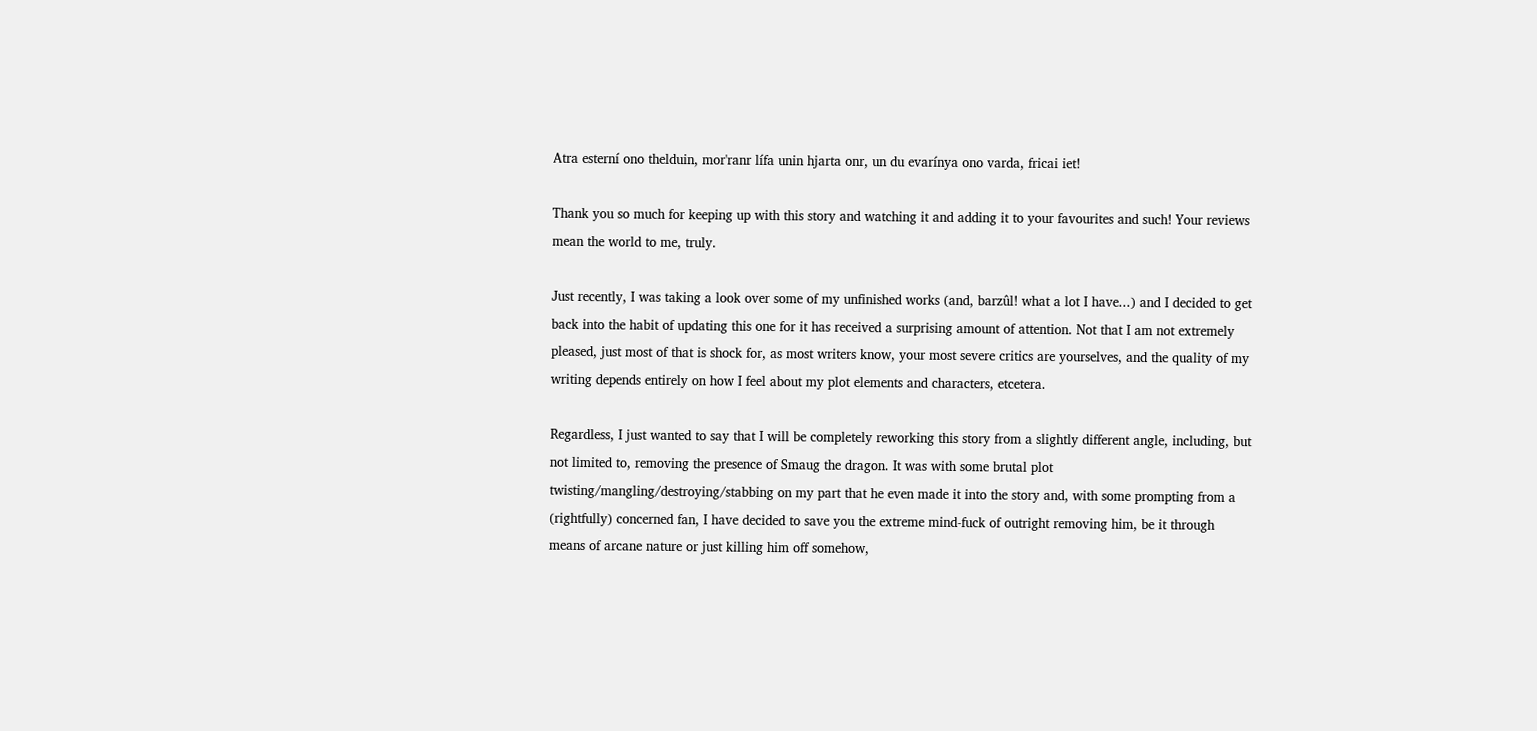Atra esterní ono thelduin, mor'ranr lífa unin hjarta onr, un du evarínya ono varda, fricai iet!

Thank you so much for keeping up with this story and watching it and adding it to your favourites and such! Your reviews mean the world to me, truly.

Just recently, I was taking a look over some of my unfinished works (and, barzûl! what a lot I have...) and I decided to get back into the habit of updating this one for it has received a surprising amount of attention. Not that I am not extremely pleased, just most of that is shock for, as most writers know, your most severe critics are yourselves, and the quality of my writing depends entirely on how I feel about my plot elements and characters, etcetera.

Regardless, I just wanted to say that I will be completely reworking this story from a slightly different angle, including, but not limited to, removing the presence of Smaug the dragon. It was with some brutal plot twisting/mangling/destroying/stabbing on my part that he even made it into the story and, with some prompting from a (rightfully) concerned fan, I have decided to save you the extreme mind-fuck of outright removing him, be it through means of arcane nature or just killing him off somehow,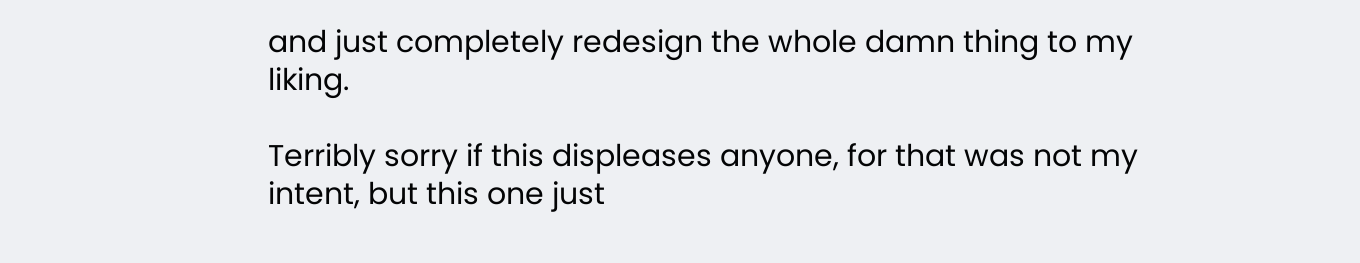and just completely redesign the whole damn thing to my liking.

Terribly sorry if this displeases anyone, for that was not my intent, but this one just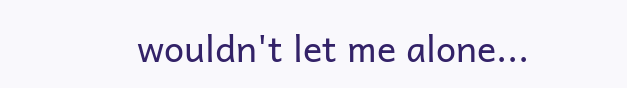wouldn't let me alone...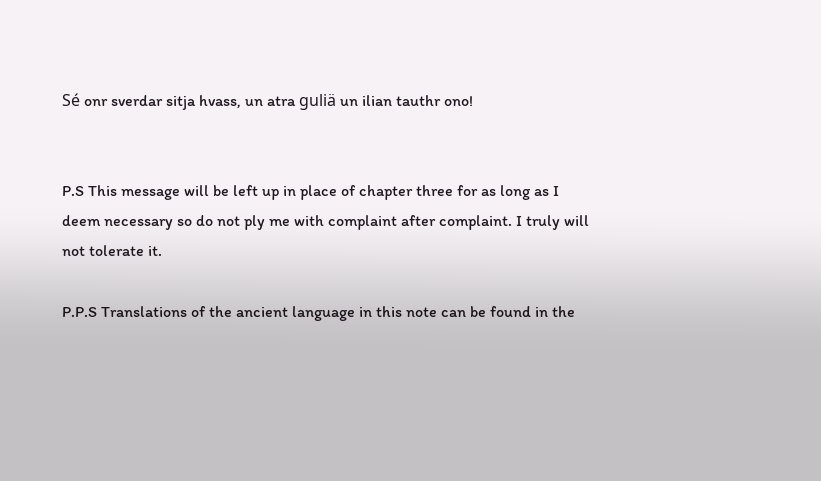Sé onr sverdar sitja hvass, un atra guliä un ilian tauthr ono!


P.S This message will be left up in place of chapter three for as long as I deem necessary so do not ply me with complaint after complaint. I truly will not tolerate it.

P.P.S Translations of the ancient language in this note can be found in the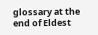glossary at the end of Eldest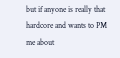but if anyone is really that hardcore and wants to PM me about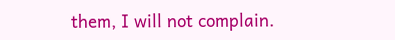them, I will not complain.